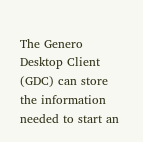The Genero Desktop Client (GDC) can store the information needed to start an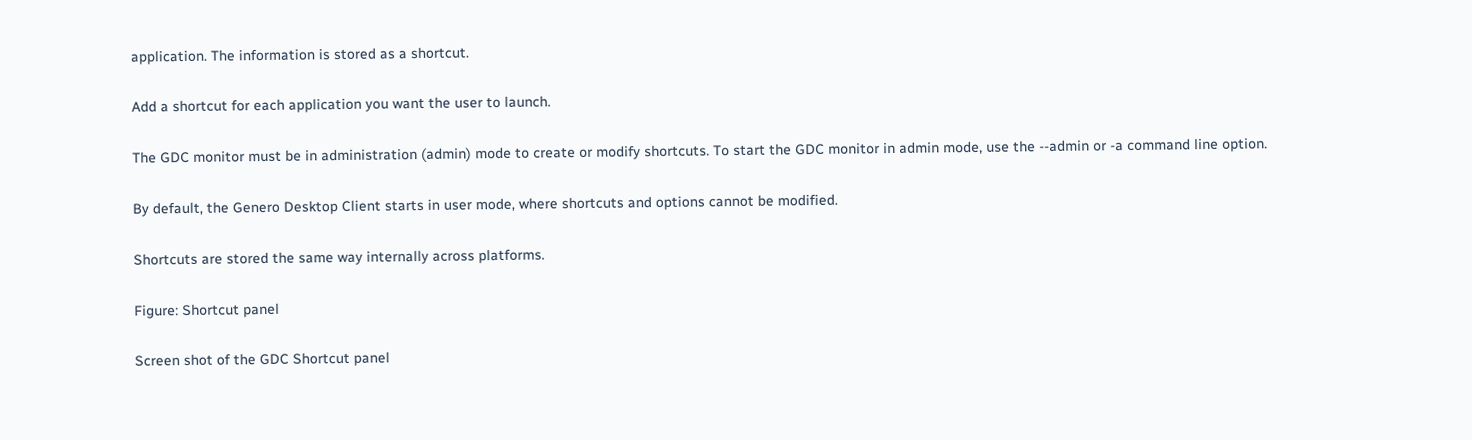application. The information is stored as a shortcut.

Add a shortcut for each application you want the user to launch.

The GDC monitor must be in administration (admin) mode to create or modify shortcuts. To start the GDC monitor in admin mode, use the --admin or -a command line option.

By default, the Genero Desktop Client starts in user mode, where shortcuts and options cannot be modified.

Shortcuts are stored the same way internally across platforms.

Figure: Shortcut panel

Screen shot of the GDC Shortcut panel